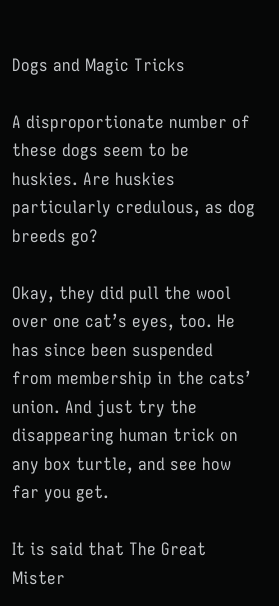Dogs and Magic Tricks

A disproportionate number of these dogs seem to be huskies. Are huskies particularly credulous, as dog breeds go?

Okay, they did pull the wool over one cat’s eyes, too. He has since been suspended from membership in the cats’ union. And just try the disappearing human trick on any box turtle, and see how far you get.

It is said that The Great Mister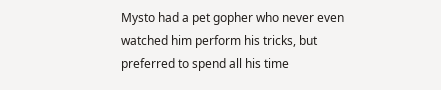Mysto had a pet gopher who never even watched him perform his tricks, but preferred to spend all his time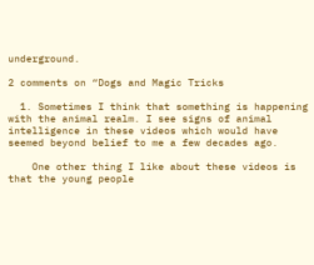underground.

2 comments on “Dogs and Magic Tricks

  1. Sometimes I think that something is happening with the animal realm. I see signs of animal intelligence in these videos which would have seemed beyond belief to me a few decades ago.

    One other thing I like about these videos is that the young people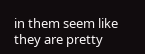in them seem like they are pretty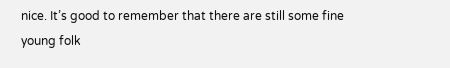nice. It’s good to remember that there are still some fine young folk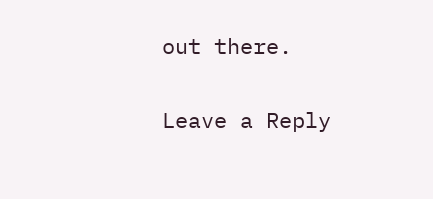out there.

Leave a Reply